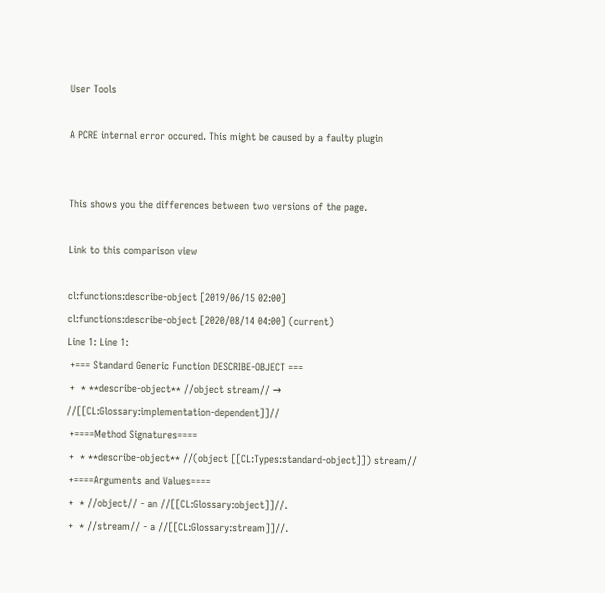User Tools

A PCRE internal error occured. This might be caused by a faulty plugin


This shows you the differences between two versions of the page.

Link to this comparison view

cl:functions:describe-object [2019/06/15 02:00]
cl:functions:describe-object [2020/08/14 04:00] (current)
Line 1: Line 1:
 +=== Standard Generic Function DESCRIBE-OBJECT ===
 +  * **describe-object** //object stream// → //[[CL:Glossary:implementation-dependent]]//
 +====Method Signatures====
 +  * **describe-object** //(object [[CL:Types:standard-object]]) stream//
 +====Arguments and Values====
 +  * //object// - an //[[CL:Glossary:object]]//.
 +  * //stream// - a //[[CL:Glossary:stream]]//.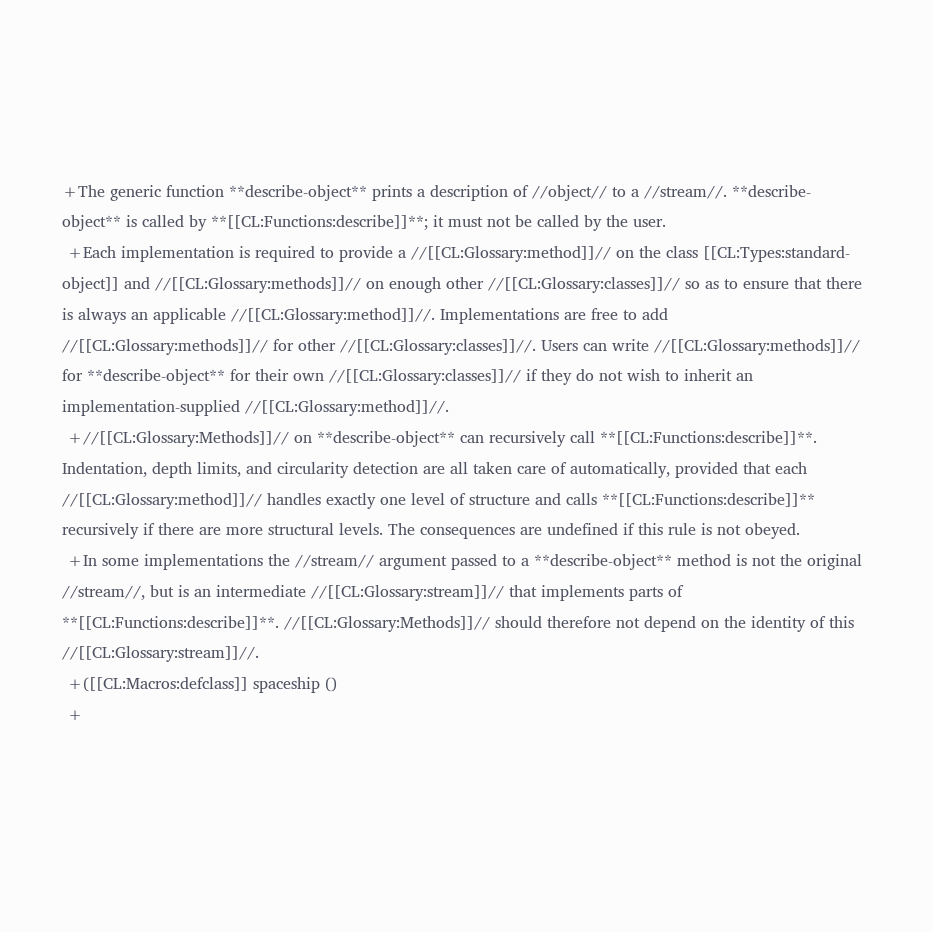+The generic function **describe-object** prints a description of //object// to a //stream//. **describe-object** is called by **[[CL:Functions:describe]]**; it must not be called by the user.
 +Each implementation is required to provide a //[[CL:Glossary:method]]// on the class [[CL:Types:standard-object]] and //[[CL:Glossary:methods]]// on enough other //[[CL:Glossary:classes]]// so as to ensure that there is always an applicable //[[CL:Glossary:method]]//. Implementations are free to add //[[CL:Glossary:methods]]// for other //[[CL:Glossary:classes]]//. Users can write //[[CL:Glossary:methods]]// for **describe-object** for their own //[[CL:Glossary:classes]]// if they do not wish to inherit an implementation-supplied //[[CL:Glossary:method]]//.
 +//[[CL:Glossary:Methods]]// on **describe-object** can recursively call **[[CL:Functions:describe]]**. Indentation, depth limits, and circularity detection are all taken care of automatically, provided that each //[[CL:Glossary:method]]// handles exactly one level of structure and calls **[[CL:Functions:describe]]** recursively if there are more structural levels. The consequences are undefined if this rule is not obeyed.
 +In some implementations the //stream// argument passed to a **describe-object** method is not the original //stream//, but is an intermediate //[[CL:Glossary:stream]]// that implements parts of **[[CL:Functions:describe]]**. //[[CL:Glossary:Methods]]// should therefore not depend on the identity of this //[[CL:Glossary:stream]]//.
 +([[CL:Macros:defclass]] spaceship ()
 +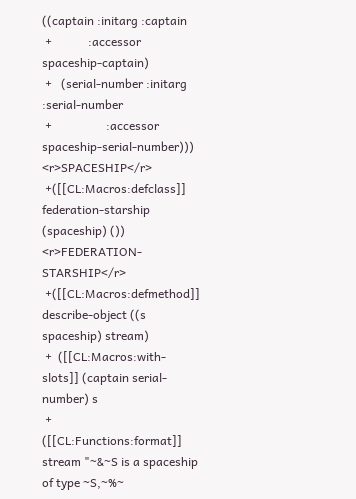((captain :initarg :captain
 +            :accessor spaceship-captain)
 +   (serial-number :initarg :serial-number
 +                  :accessor spaceship-serial-number))) <r>SPACESHIP</r>
 +([[CL:Macros:defclass]] federation-starship (spaceship) ()) <r>FEDERATION-STARSHIP</r>
 +([[CL:Macros:defmethod]] describe-object ((s spaceship) stream)
 +  ([[CL:Macros:with-slots]] (captain serial-number) s
 +    ([[CL:Functions:format]] stream "~&~S is a spaceship of type ~S,~%~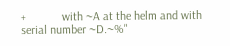+            with ~A at the helm and with serial number ~D.~%"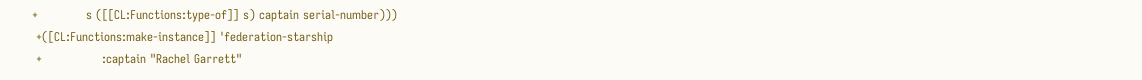+            s ([[CL:Functions:type-of]] s) captain serial-number)))
 +([CL:Functions:make-instance]] 'federation-starship
 +               :captain "Rachel Garrett"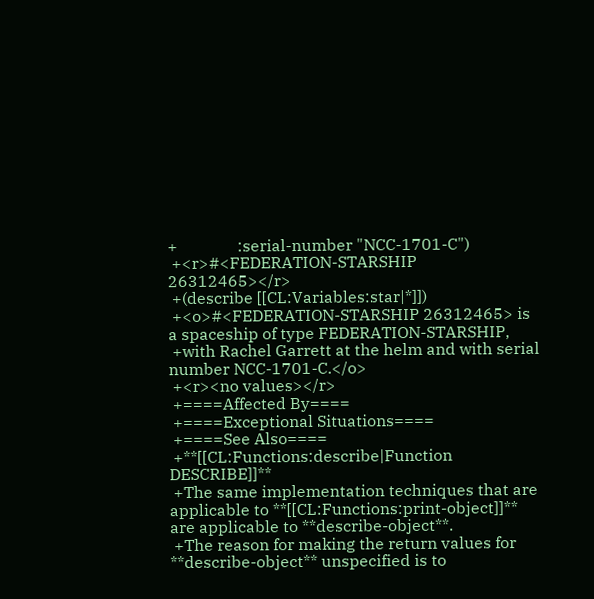+               :serial-number "NCC-1701-C")
 +<r>#<FEDERATION-STARSHIP 26312465></r>
 +(describe [[CL:Variables:star|*]])
 +<o>#<FEDERATION-STARSHIP 26312465> is a spaceship of type FEDERATION-STARSHIP,
 +with Rachel Garrett at the helm and with serial number NCC-1701-C.</o>
 +<r><no values></r>
 +====Affected By====
 +====Exceptional Situations====
 +====See Also====
 +**[[CL:Functions:describe|Function DESCRIBE]]**
 +The same implementation techniques that are applicable to **[[CL:Functions:print-object]]** are applicable to **describe-object**.
 +The reason for making the return values for **describe-object** unspecified is to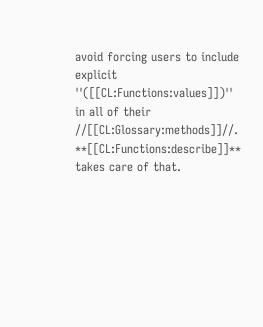avoid forcing users to include explicit ''([[CL:Functions:values]])'' in all of their //[[CL:Glossary:methods]]//. **[[CL:Functions:describe]]** takes care of that.